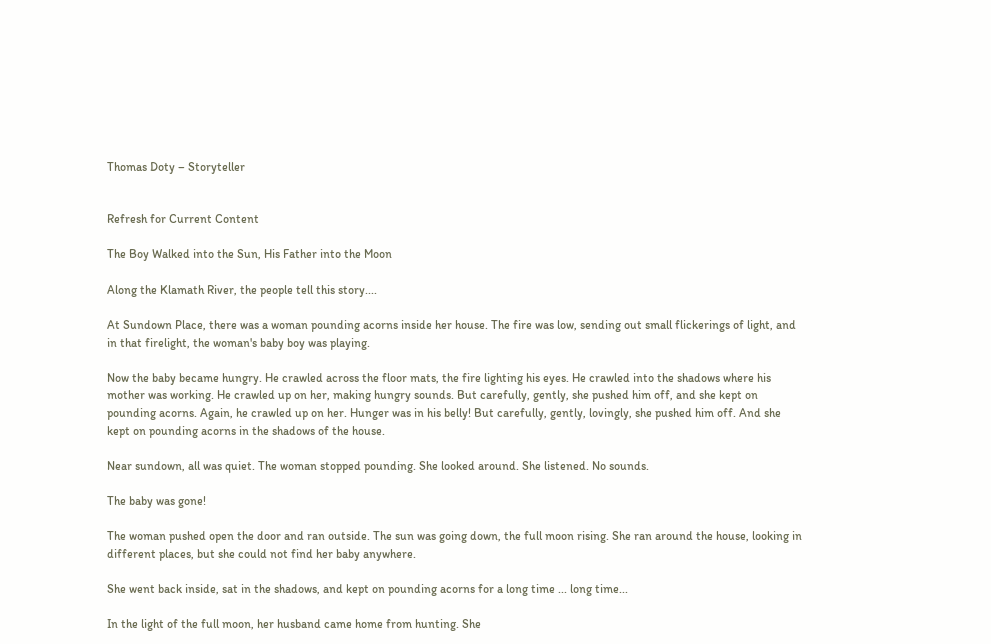Thomas Doty – Storyteller


Refresh for Current Content

The Boy Walked into the Sun, His Father into the Moon

Along the Klamath River, the people tell this story....

At Sundown Place, there was a woman pounding acorns inside her house. The fire was low, sending out small flickerings of light, and in that firelight, the woman's baby boy was playing.

Now the baby became hungry. He crawled across the floor mats, the fire lighting his eyes. He crawled into the shadows where his mother was working. He crawled up on her, making hungry sounds. But carefully, gently, she pushed him off, and she kept on pounding acorns. Again, he crawled up on her. Hunger was in his belly! But carefully, gently, lovingly, she pushed him off. And she kept on pounding acorns in the shadows of the house.

Near sundown, all was quiet. The woman stopped pounding. She looked around. She listened. No sounds.

The baby was gone!

The woman pushed open the door and ran outside. The sun was going down, the full moon rising. She ran around the house, looking in different places, but she could not find her baby anywhere.

She went back inside, sat in the shadows, and kept on pounding acorns for a long time ... long time...

In the light of the full moon, her husband came home from hunting. She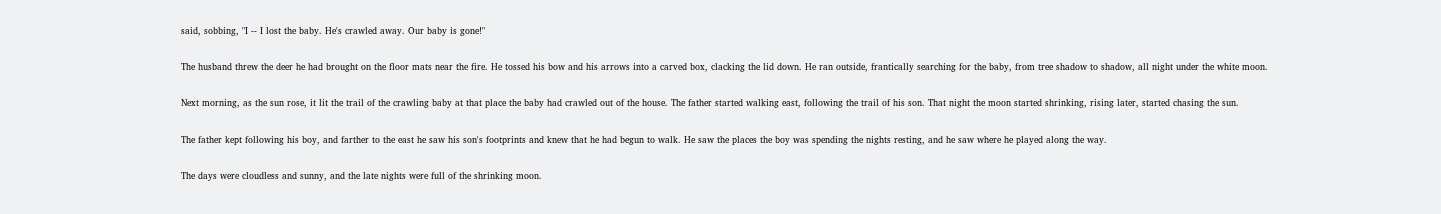said, sobbing, "I -- I lost the baby. He's crawled away. Our baby is gone!"

The husband threw the deer he had brought on the floor mats near the fire. He tossed his bow and his arrows into a carved box, clacking the lid down. He ran outside, frantically searching for the baby, from tree shadow to shadow, all night under the white moon.

Next morning, as the sun rose, it lit the trail of the crawling baby at that place the baby had crawled out of the house. The father started walking east, following the trail of his son. That night the moon started shrinking, rising later, started chasing the sun.

The father kept following his boy, and farther to the east he saw his son's footprints and knew that he had begun to walk. He saw the places the boy was spending the nights resting, and he saw where he played along the way.

The days were cloudless and sunny, and the late nights were full of the shrinking moon.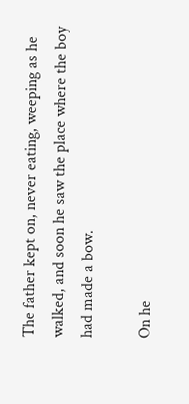The father kept on, never eating, weeping as he walked, and soon he saw the place where the boy had made a bow.

On he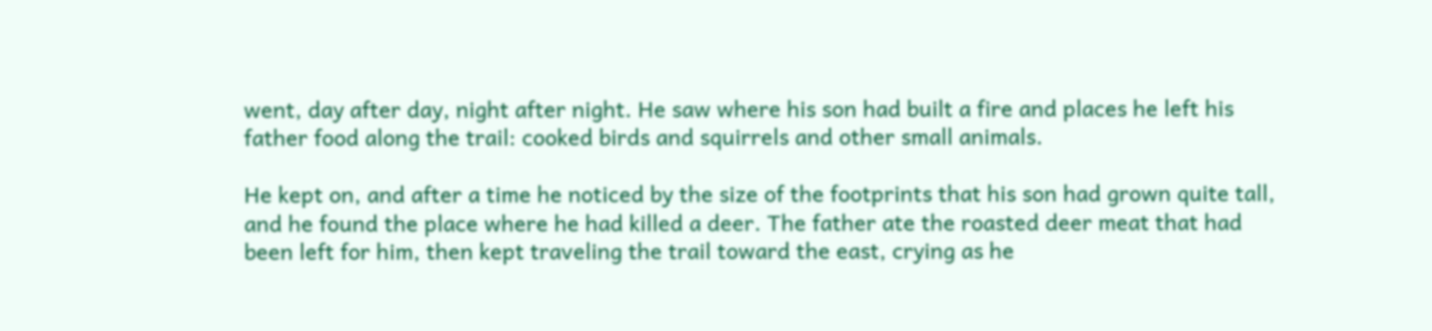went, day after day, night after night. He saw where his son had built a fire and places he left his father food along the trail: cooked birds and squirrels and other small animals.

He kept on, and after a time he noticed by the size of the footprints that his son had grown quite tall, and he found the place where he had killed a deer. The father ate the roasted deer meat that had been left for him, then kept traveling the trail toward the east, crying as he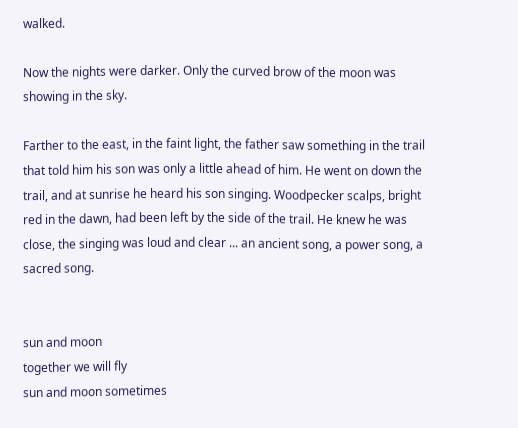walked.

Now the nights were darker. Only the curved brow of the moon was showing in the sky.

Farther to the east, in the faint light, the father saw something in the trail that told him his son was only a little ahead of him. He went on down the trail, and at sunrise he heard his son singing. Woodpecker scalps, bright red in the dawn, had been left by the side of the trail. He knew he was close, the singing was loud and clear ... an ancient song, a power song, a sacred song.


sun and moon
together we will fly
sun and moon sometimes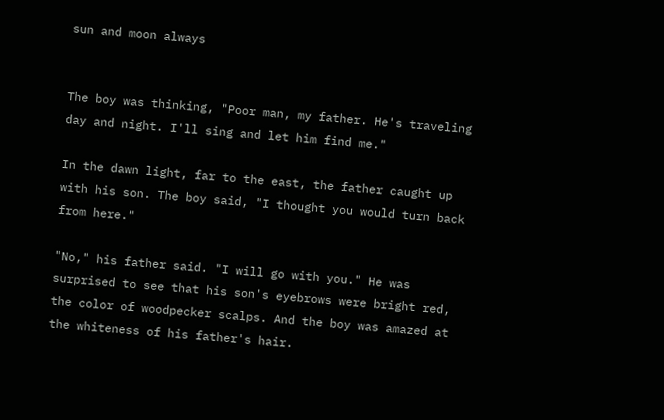sun and moon always


The boy was thinking, "Poor man, my father. He's traveling day and night. I'll sing and let him find me."

In the dawn light, far to the east, the father caught up with his son. The boy said, "I thought you would turn back from here."

"No," his father said. "I will go with you." He was surprised to see that his son's eyebrows were bright red, the color of woodpecker scalps. And the boy was amazed at the whiteness of his father's hair.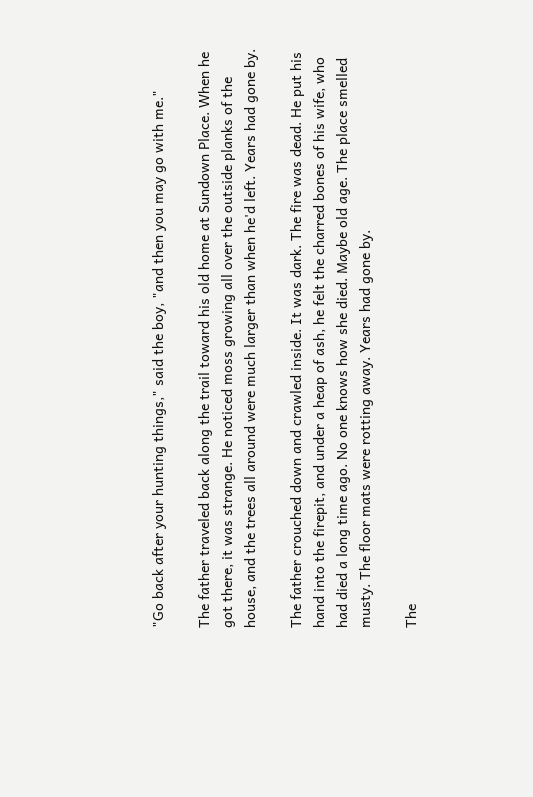"Go back after your hunting things," said the boy, "and then you may go with me."

The father traveled back along the trail toward his old home at Sundown Place. When he got there, it was strange. He noticed moss growing all over the outside planks of the house, and the trees all around were much larger than when he'd left. Years had gone by.

The father crouched down and crawled inside. It was dark. The fire was dead. He put his hand into the firepit, and under a heap of ash, he felt the charred bones of his wife, who had died a long time ago. No one knows how she died. Maybe old age. The place smelled musty. The floor mats were rotting away. Years had gone by.

The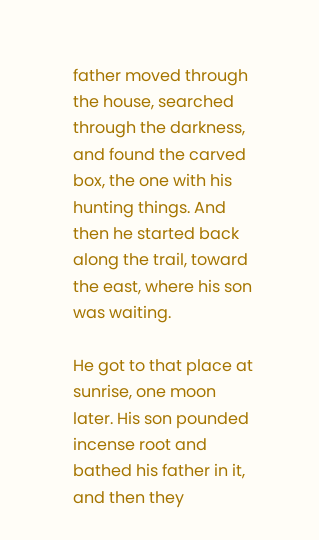father moved through the house, searched through the darkness, and found the carved box, the one with his hunting things. And then he started back along the trail, toward the east, where his son was waiting.

He got to that place at sunrise, one moon later. His son pounded incense root and bathed his father in it, and then they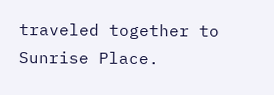traveled together to Sunrise Place.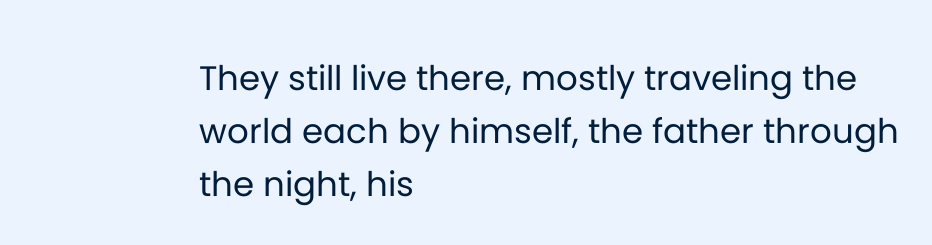They still live there, mostly traveling the world each by himself, the father through the night, his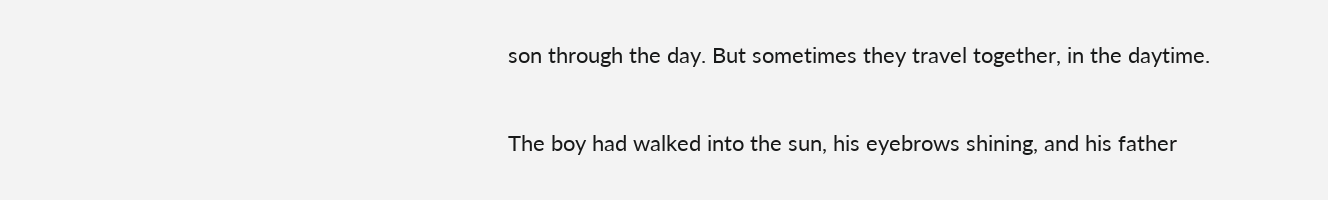son through the day. But sometimes they travel together, in the daytime.

The boy had walked into the sun, his eyebrows shining, and his father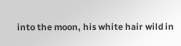into the moon, his white hair wild in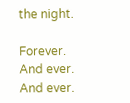the night.

Forever. And ever. And ever.